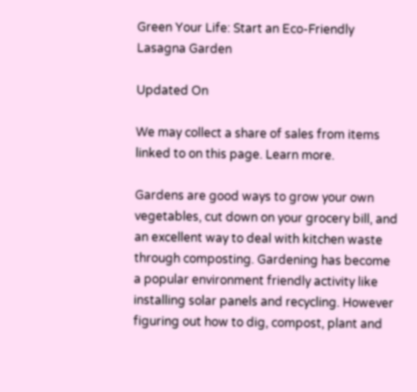Green Your Life: Start an Eco-Friendly Lasagna Garden

Updated On

We may collect a share of sales from items linked to on this page. Learn more.

Gardens are good ways to grow your own vegetables, cut down on your grocery bill, and an excellent way to deal with kitchen waste through composting. Gardening has become a popular environment friendly activity like installing solar panels and recycling. However figuring out how to dig, compost, plant and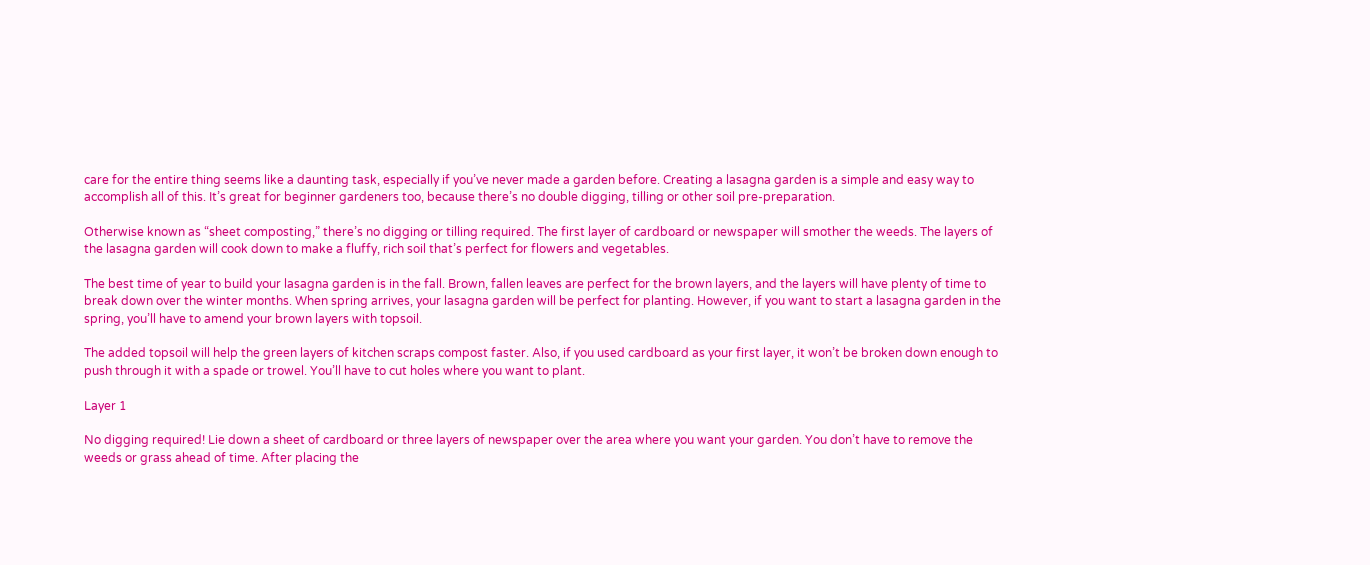care for the entire thing seems like a daunting task, especially if you’ve never made a garden before. Creating a lasagna garden is a simple and easy way to accomplish all of this. It’s great for beginner gardeners too, because there’s no double digging, tilling or other soil pre-preparation.

Otherwise known as “sheet composting,” there’s no digging or tilling required. The first layer of cardboard or newspaper will smother the weeds. The layers of the lasagna garden will cook down to make a fluffy, rich soil that’s perfect for flowers and vegetables.

The best time of year to build your lasagna garden is in the fall. Brown, fallen leaves are perfect for the brown layers, and the layers will have plenty of time to break down over the winter months. When spring arrives, your lasagna garden will be perfect for planting. However, if you want to start a lasagna garden in the spring, you’ll have to amend your brown layers with topsoil.

The added topsoil will help the green layers of kitchen scraps compost faster. Also, if you used cardboard as your first layer, it won’t be broken down enough to push through it with a spade or trowel. You’ll have to cut holes where you want to plant.

Layer 1

No digging required! Lie down a sheet of cardboard or three layers of newspaper over the area where you want your garden. You don’t have to remove the weeds or grass ahead of time. After placing the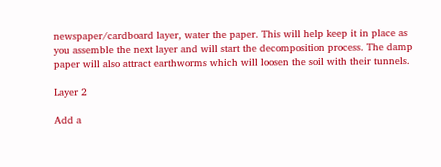newspaper/cardboard layer, water the paper. This will help keep it in place as you assemble the next layer and will start the decomposition process. The damp paper will also attract earthworms which will loosen the soil with their tunnels.

Layer 2

Add a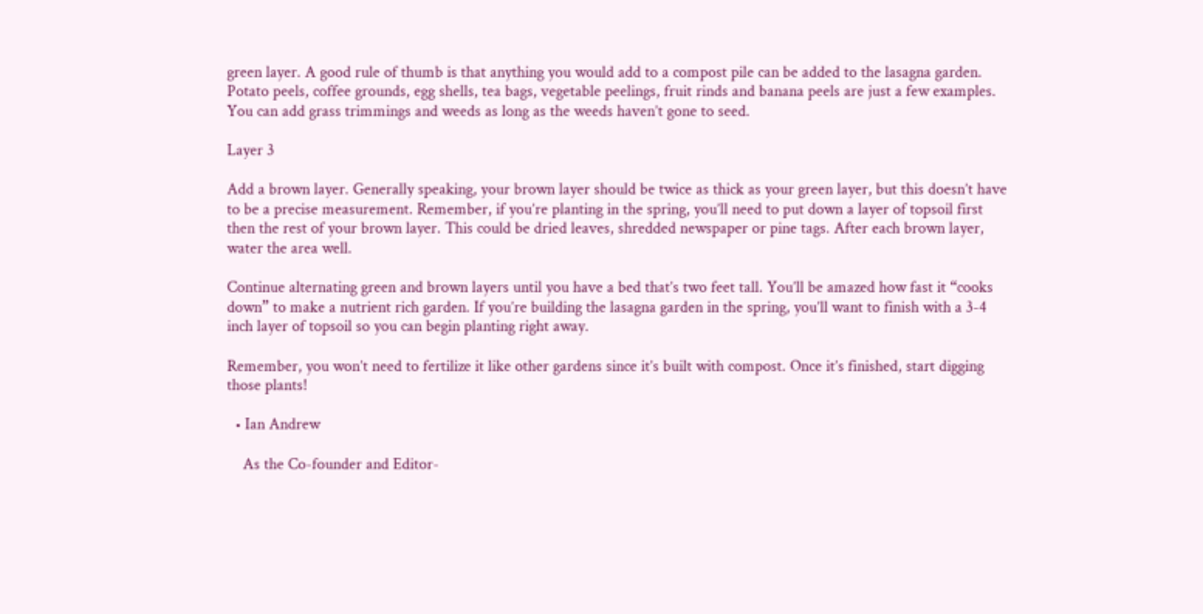green layer. A good rule of thumb is that anything you would add to a compost pile can be added to the lasagna garden. Potato peels, coffee grounds, egg shells, tea bags, vegetable peelings, fruit rinds and banana peels are just a few examples. You can add grass trimmings and weeds as long as the weeds haven’t gone to seed.

Layer 3

Add a brown layer. Generally speaking, your brown layer should be twice as thick as your green layer, but this doesn’t have to be a precise measurement. Remember, if you’re planting in the spring, you’ll need to put down a layer of topsoil first then the rest of your brown layer. This could be dried leaves, shredded newspaper or pine tags. After each brown layer, water the area well.

Continue alternating green and brown layers until you have a bed that’s two feet tall. You’ll be amazed how fast it “cooks down” to make a nutrient rich garden. If you’re building the lasagna garden in the spring, you’ll want to finish with a 3-4 inch layer of topsoil so you can begin planting right away.

Remember, you won’t need to fertilize it like other gardens since it’s built with compost. Once it’s finished, start digging those plants!

  • Ian Andrew

    As the Co-founder and Editor-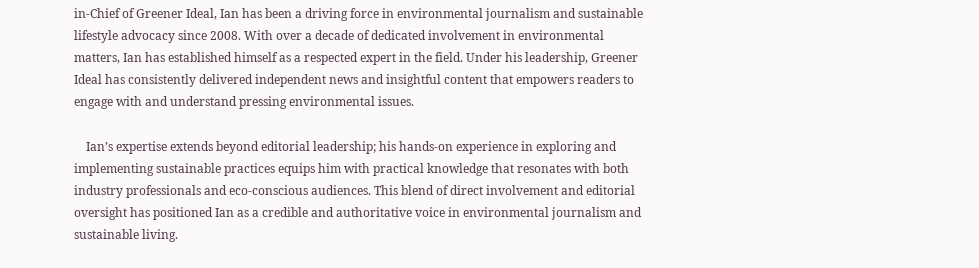in-Chief of Greener Ideal, Ian has been a driving force in environmental journalism and sustainable lifestyle advocacy since 2008. With over a decade of dedicated involvement in environmental matters, Ian has established himself as a respected expert in the field. Under his leadership, Greener Ideal has consistently delivered independent news and insightful content that empowers readers to engage with and understand pressing environmental issues.

    Ian’s expertise extends beyond editorial leadership; his hands-on experience in exploring and implementing sustainable practices equips him with practical knowledge that resonates with both industry professionals and eco-conscious audiences. This blend of direct involvement and editorial oversight has positioned Ian as a credible and authoritative voice in environmental journalism and sustainable living.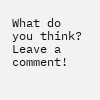What do you think? Leave a comment!